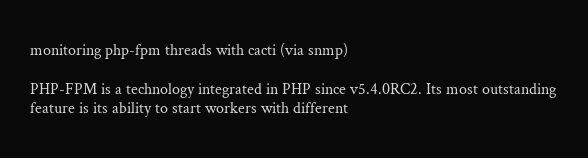monitoring php-fpm threads with cacti (via snmp)

PHP-FPM is a technology integrated in PHP since v5.4.0RC2. Its most outstanding feature is its ability to start workers with different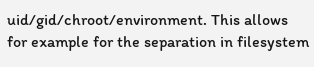uid/gid/chroot/environment. This allows for example for the separation in filesystem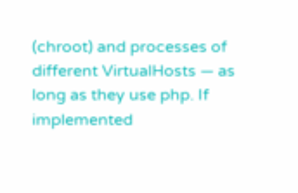(chroot) and processes of different VirtualHosts — as long as they use php. If implemented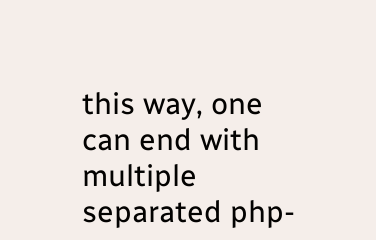this way, one can end with multiple separated php-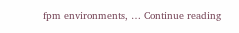fpm environments, … Continue reading